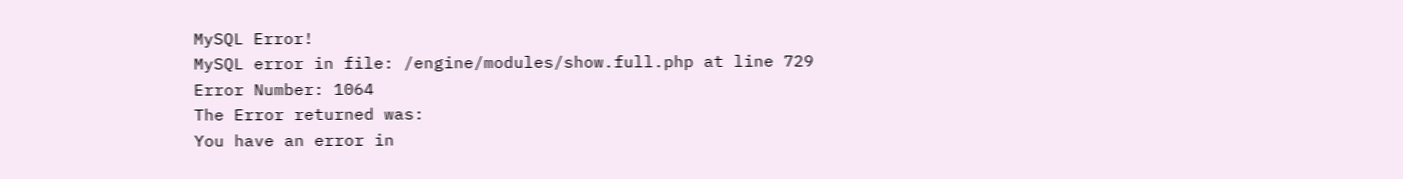MySQL Error!
MySQL error in file: /engine/modules/show.full.php at line 729
Error Number: 1064
The Error returned was:
You have an error in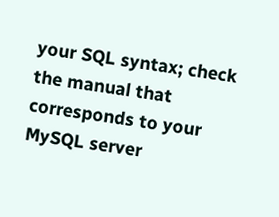your SQL syntax; check the manual that corresponds to your MySQL server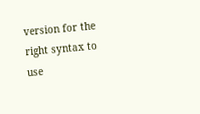version for the right syntax to use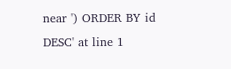near ') ORDER BY id DESC' at line 1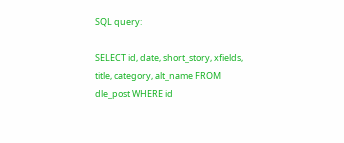SQL query:

SELECT id, date, short_story, xfields, title, category, alt_name FROM dle_post WHERE id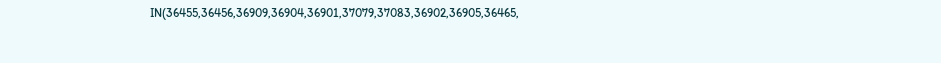IN(36455,36456,36909,36904,36901,37079,37083,36902,36905,36465,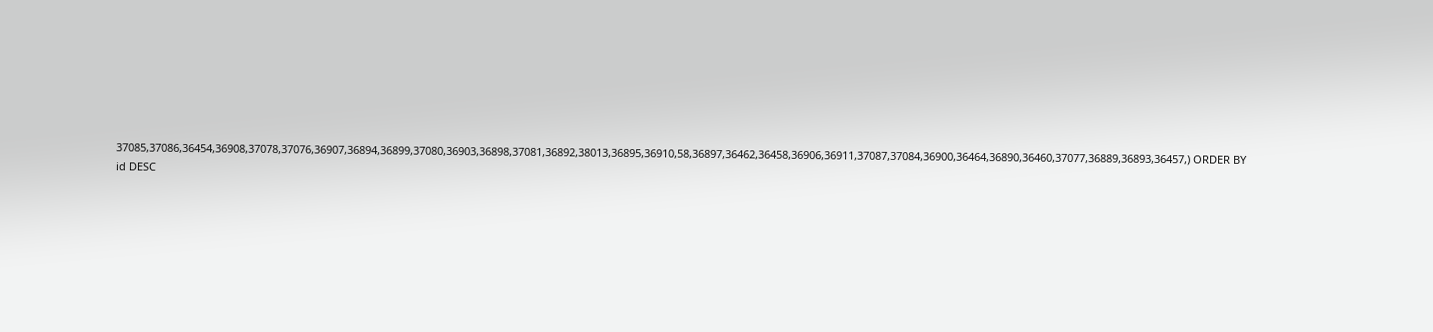37085,37086,36454,36908,37078,37076,36907,36894,36899,37080,36903,36898,37081,36892,38013,36895,36910,58,36897,36462,36458,36906,36911,37087,37084,36900,36464,36890,36460,37077,36889,36893,36457,) ORDER BY id DESC